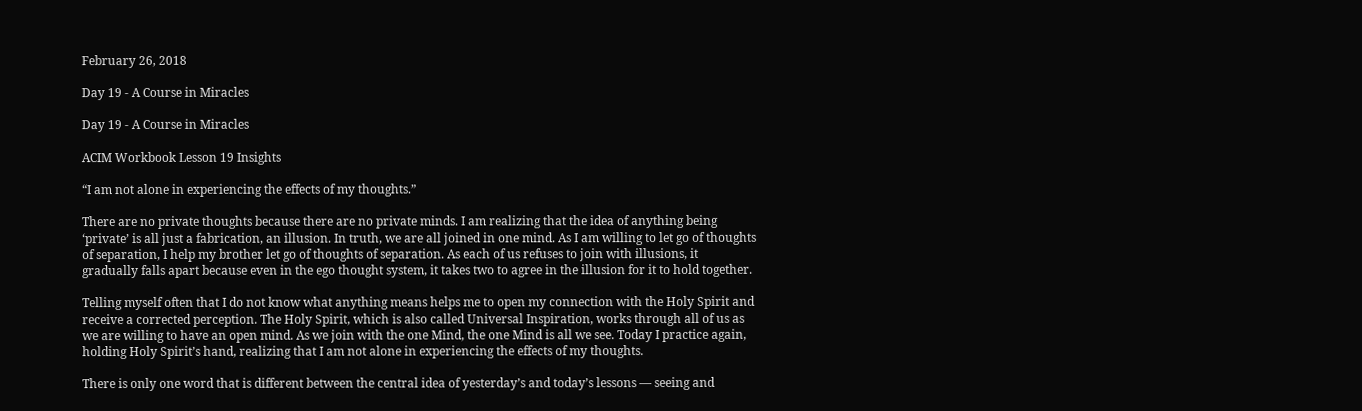February 26, 2018

Day 19 - A Course in Miracles

Day 19 - A Course in Miracles

ACIM Workbook Lesson 19 Insights

“I am not alone in experiencing the effects of my thoughts.”

There are no private thoughts because there are no private minds. I am realizing that the idea of anything being ‘private’ is all just a fabrication, an illusion. In truth, we are all joined in one mind. As I am willing to let go of thoughts of separation, I help my brother let go of thoughts of separation. As each of us refuses to join with illusions, it gradually falls apart because even in the ego thought system, it takes two to agree in the illusion for it to hold together.

Telling myself often that I do not know what anything means helps me to open my connection with the Holy Spirit and receive a corrected perception. The Holy Spirit, which is also called Universal Inspiration, works through all of us as we are willing to have an open mind. As we join with the one Mind, the one Mind is all we see. Today I practice again, holding Holy Spirit’s hand, realizing that I am not alone in experiencing the effects of my thoughts.

There is only one word that is different between the central idea of yesterday’s and today’s lessons — seeing and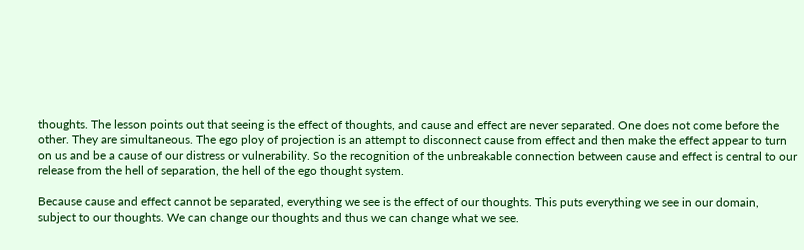thoughts. The lesson points out that seeing is the effect of thoughts, and cause and effect are never separated. One does not come before the other. They are simultaneous. The ego ploy of projection is an attempt to disconnect cause from effect and then make the effect appear to turn on us and be a cause of our distress or vulnerability. So the recognition of the unbreakable connection between cause and effect is central to our release from the hell of separation, the hell of the ego thought system.

Because cause and effect cannot be separated, everything we see is the effect of our thoughts. This puts everything we see in our domain, subject to our thoughts. We can change our thoughts and thus we can change what we see.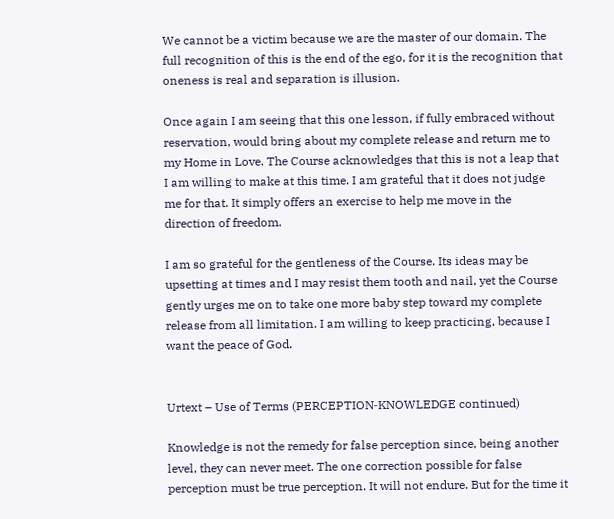We cannot be a victim because we are the master of our domain. The full recognition of this is the end of the ego, for it is the recognition that oneness is real and separation is illusion.

Once again I am seeing that this one lesson, if fully embraced without reservation, would bring about my complete release and return me to my Home in Love. The Course acknowledges that this is not a leap that I am willing to make at this time. I am grateful that it does not judge me for that. It simply offers an exercise to help me move in the direction of freedom.

I am so grateful for the gentleness of the Course. Its ideas may be upsetting at times and I may resist them tooth and nail, yet the Course gently urges me on to take one more baby step toward my complete release from all limitation. I am willing to keep practicing, because I want the peace of God.


Urtext – Use of Terms (PERCEPTION‐KNOWLEDGE continued)

Knowledge is not the remedy for false perception since, being another level, they can never meet. The one correction possible for false perception must be true perception. It will not endure. But for the time it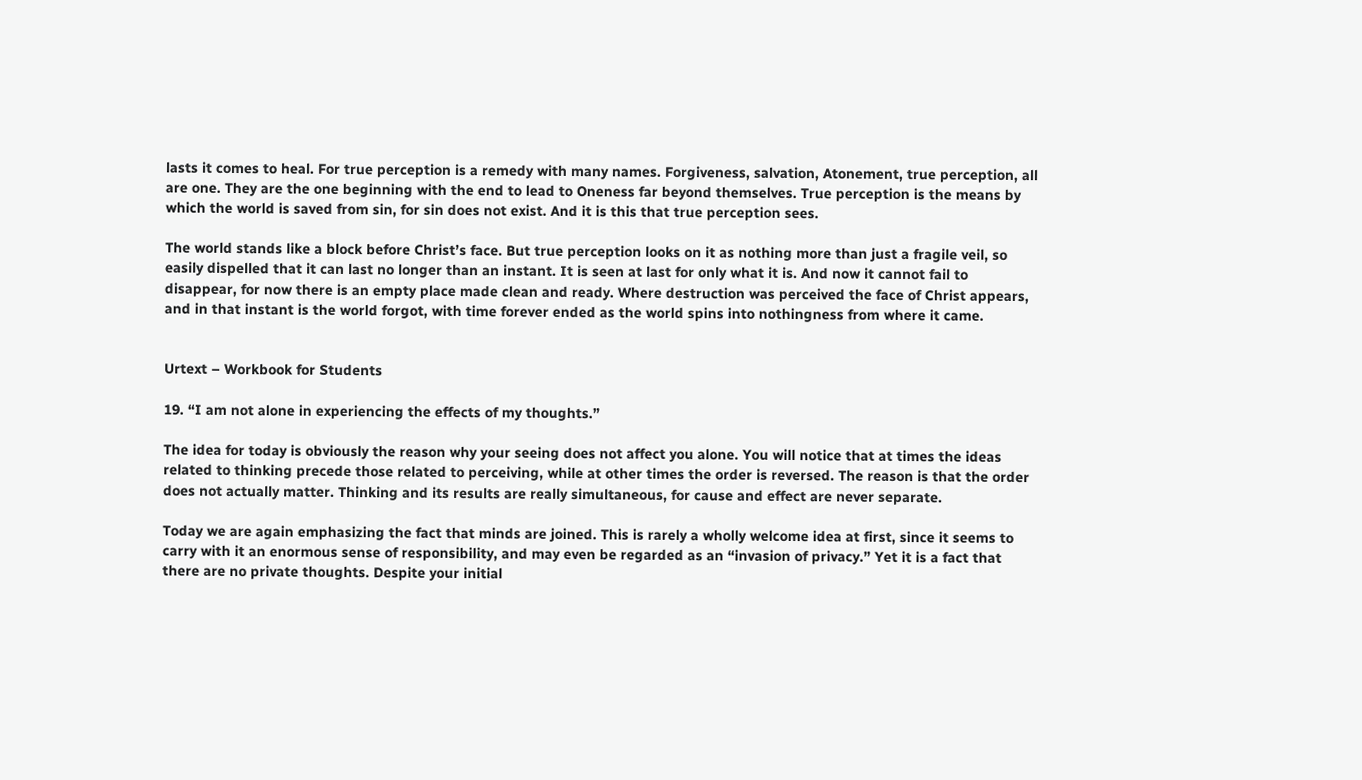lasts it comes to heal. For true perception is a remedy with many names. Forgiveness, salvation, Atonement, true perception, all are one. They are the one beginning with the end to lead to Oneness far beyond themselves. True perception is the means by which the world is saved from sin, for sin does not exist. And it is this that true perception sees.

The world stands like a block before Christ’s face. But true perception looks on it as nothing more than just a fragile veil, so easily dispelled that it can last no longer than an instant. It is seen at last for only what it is. And now it cannot fail to disappear, for now there is an empty place made clean and ready. Where destruction was perceived the face of Christ appears, and in that instant is the world forgot, with time forever ended as the world spins into nothingness from where it came.


Urtext – Workbook for Students

19. “I am not alone in experiencing the effects of my thoughts.”

The idea for today is obviously the reason why your seeing does not affect you alone. You will notice that at times the ideas related to thinking precede those related to perceiving, while at other times the order is reversed. The reason is that the order does not actually matter. Thinking and its results are really simultaneous, for cause and effect are never separate.

Today we are again emphasizing the fact that minds are joined. This is rarely a wholly welcome idea at first, since it seems to carry with it an enormous sense of responsibility, and may even be regarded as an “invasion of privacy.” Yet it is a fact that there are no private thoughts. Despite your initial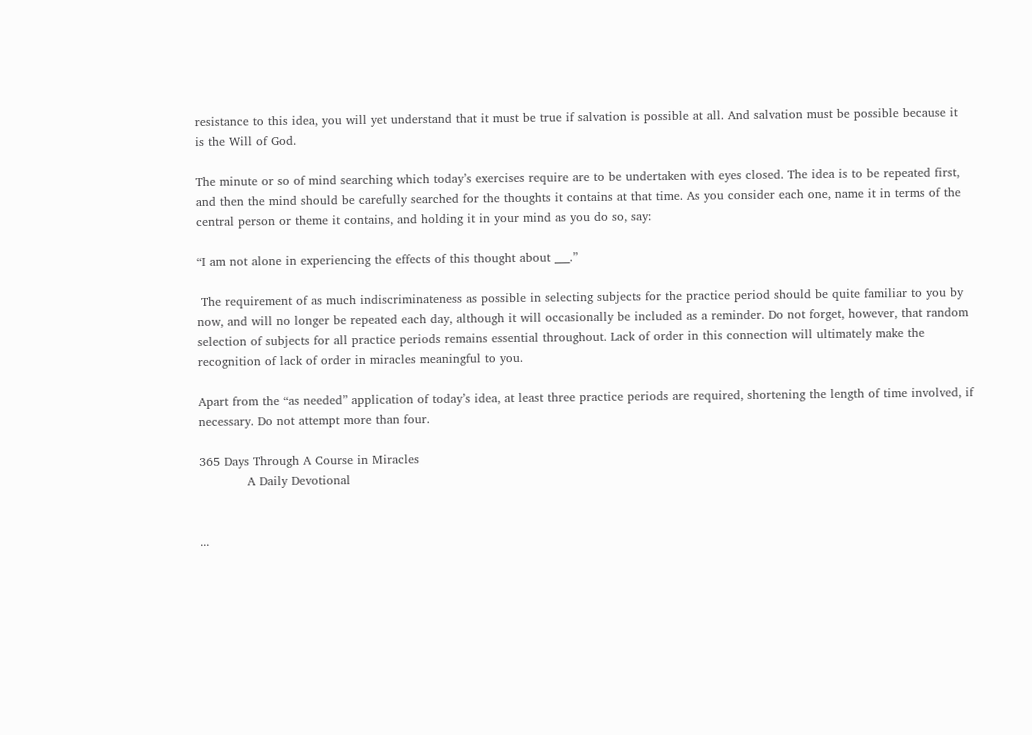resistance to this idea, you will yet understand that it must be true if salvation is possible at all. And salvation must be possible because it is the Will of God.

The minute or so of mind searching which today’s exercises require are to be undertaken with eyes closed. The idea is to be repeated first, and then the mind should be carefully searched for the thoughts it contains at that time. As you consider each one, name it in terms of the central person or theme it contains, and holding it in your mind as you do so, say:

“I am not alone in experiencing the effects of this thought about ___.”

 The requirement of as much indiscriminateness as possible in selecting subjects for the practice period should be quite familiar to you by now, and will no longer be repeated each day, although it will occasionally be included as a reminder. Do not forget, however, that random selection of subjects for all practice periods remains essential throughout. Lack of order in this connection will ultimately make the recognition of lack of order in miracles meaningful to you.

Apart from the “as needed” application of today’s idea, at least three practice periods are required, shortening the length of time involved, if necessary. Do not attempt more than four.

365 Days Through A Course in Miracles
            A Daily Devotional


...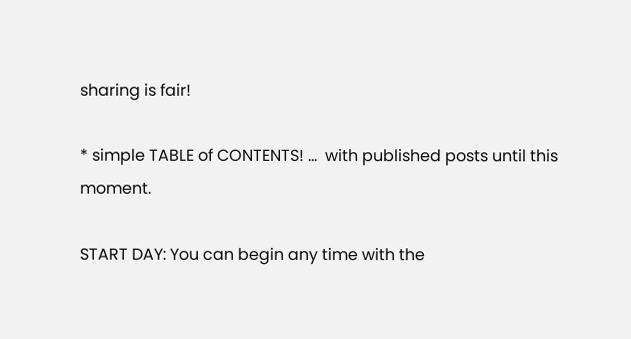sharing is fair!

* simple TABLE of CONTENTS! ...  with published posts until this moment.

START DAY: You can begin any time with the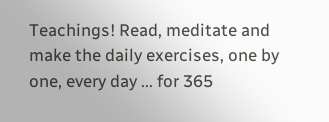Teachings! Read, meditate and make the daily exercises, one by one, every day ... for 365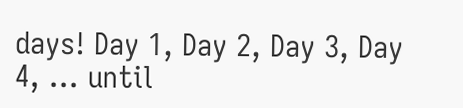days! Day 1, Day 2, Day 3, Day 4, ... until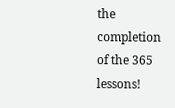the completion of the 365 lessons!